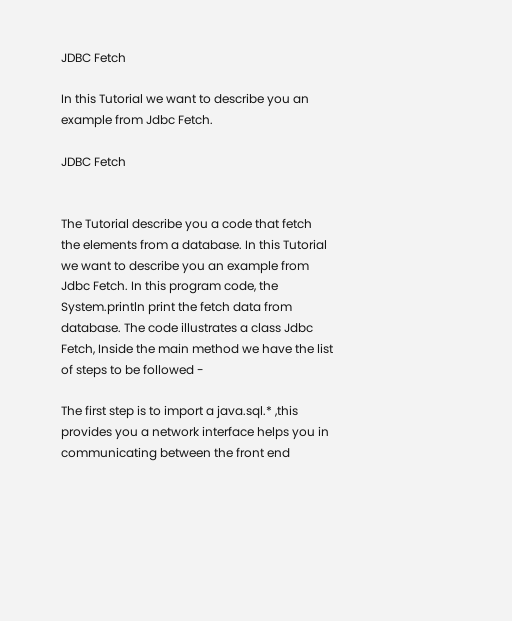JDBC Fetch

In this Tutorial we want to describe you an example from Jdbc Fetch.

JDBC Fetch


The Tutorial describe you a code that fetch the elements from a database. In this Tutorial we want to describe you an example from Jdbc Fetch. In this program code, the System.println print the fetch data from database. The code illustrates a class Jdbc Fetch, Inside the main method we have the list of steps to be followed -

The first step is to import a java.sql.* ,this provides you a network interface helps you in communicating between the front end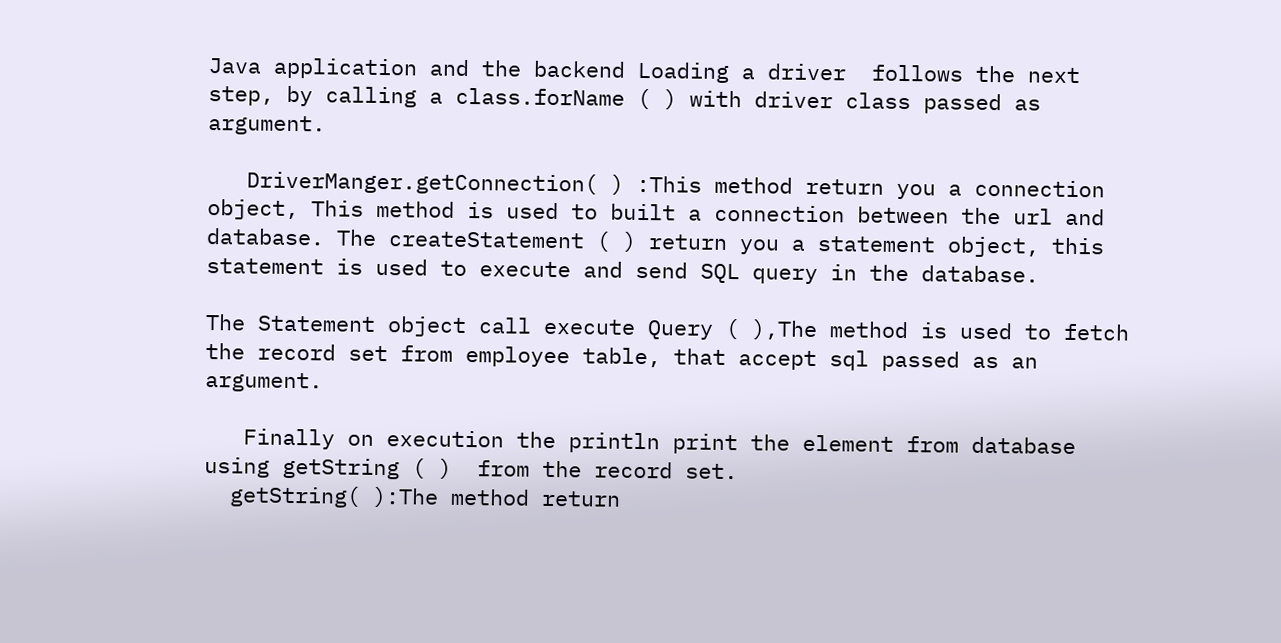Java application and the backend Loading a driver  follows the next step, by calling a class.forName ( ) with driver class passed as argument.

   DriverManger.getConnection( ) :This method return you a connection object, This method is used to built a connection between the url and database. The createStatement ( ) return you a statement object, this statement is used to execute and send SQL query in the database.

The Statement object call execute Query ( ),The method is used to fetch  the record set from employee table, that accept sql passed as an argument.

   Finally on execution the println print the element from database using getString ( )  from the record set.
  getString( ):The method return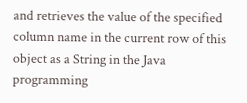and retrieves the value of the specified column name in the current row of this  object as a String in the Java programming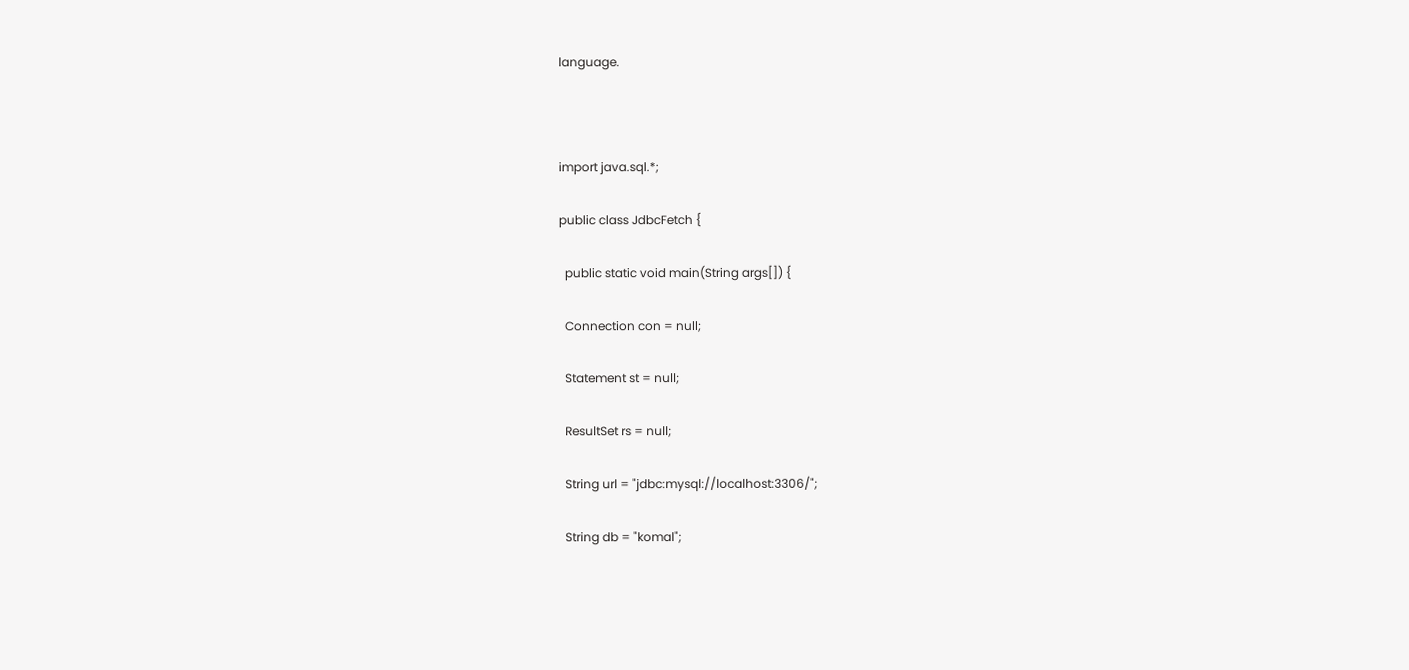language.



import java.sql.*;

public class JdbcFetch {

  public static void main(String args[]) {

  Connection con = null;

  Statement st = null;

  ResultSet rs = null;

  String url = "jdbc:mysql://localhost:3306/";

  String db = "komal";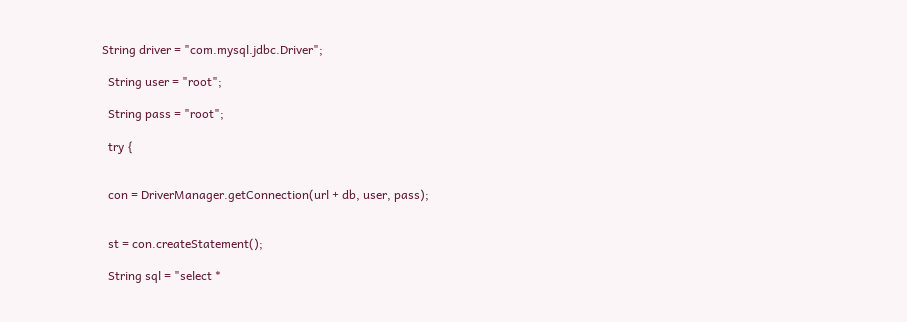String driver = "com.mysql.jdbc.Driver";

  String user = "root";

  String pass = "root";

  try {


  con = DriverManager.getConnection(url + db, user, pass);


  st = con.createStatement();

  String sql = "select *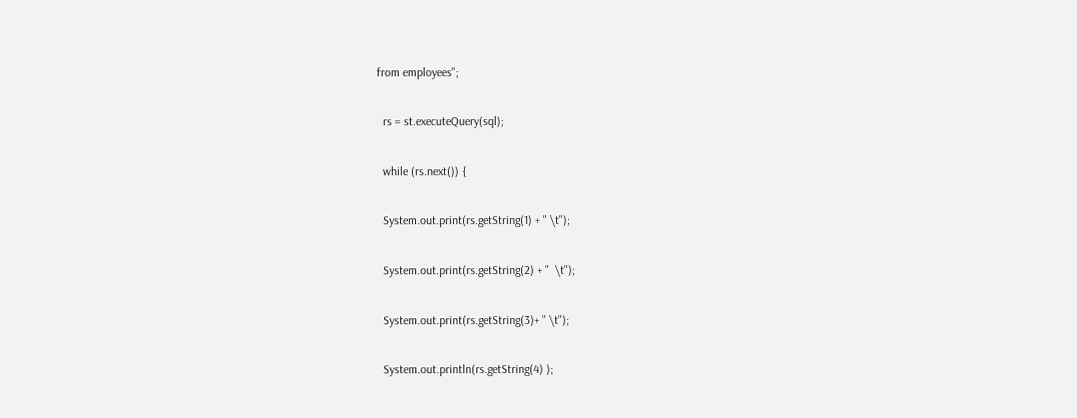from employees";

  rs = st.executeQuery(sql);

  while (rs.next()) {

  System.out.print(rs.getString(1) + " \t");

  System.out.print(rs.getString(2) + "  \t");

  System.out.print(rs.getString(3)+ " \t");

  System.out.println(rs.getString(4) );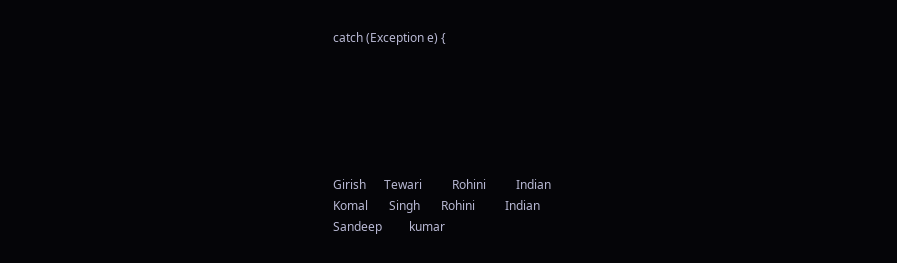catch (Exception e) {






Girish      Tewari          Rohini          Indian
Komal       Singh       Rohini          Indian
Sandeep         kumar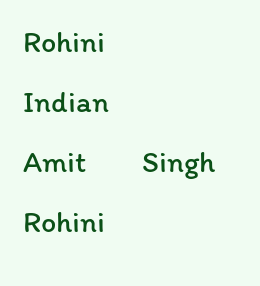Rohini          Indian
Amit        Singh       Rohini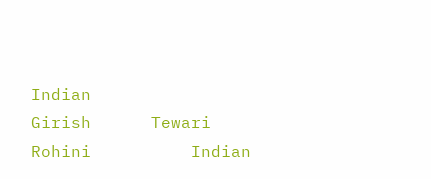Indian
Girish      Tewari          Rohini          Indian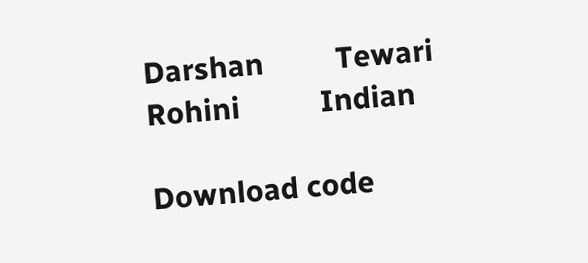Darshan         Tewari          Rohini          Indian

Download code